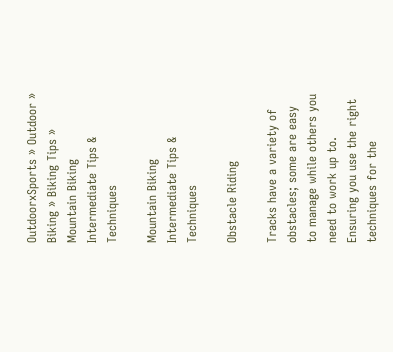OutdoorxSports » Outdoor » Biking » Biking Tips » Mountain Biking Intermediate Tips & Techniques

Mountain Biking Intermediate Tips & Techniques

Obstacle Riding

Tracks have a variety of obstacles; some are easy to manage while others you need to work up to. Ensuring you use the right techniques for the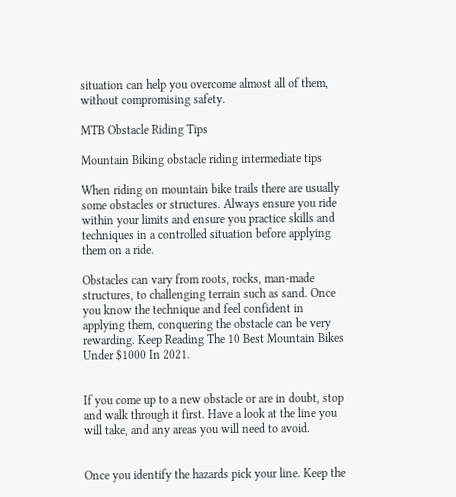situation can help you overcome almost all of them, without compromising safety.

MTB Obstacle Riding Tips

Mountain Biking obstacle riding intermediate tips

When riding on mountain bike trails there are usually some obstacles or structures. Always ensure you ride within your limits and ensure you practice skills and techniques in a controlled situation before applying them on a ride.

Obstacles can vary from roots, rocks, man-made structures, to challenging terrain such as sand. Once you know the technique and feel confident in applying them, conquering the obstacle can be very rewarding. Keep Reading The 10 Best Mountain Bikes Under $1000 In 2021.


If you come up to a new obstacle or are in doubt, stop and walk through it first. Have a look at the line you will take, and any areas you will need to avoid.


Once you identify the hazards pick your line. Keep the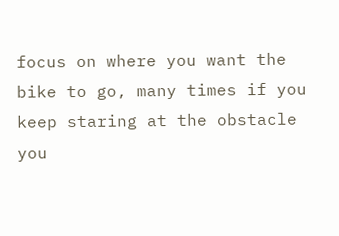focus on where you want the bike to go, many times if you keep staring at the obstacle you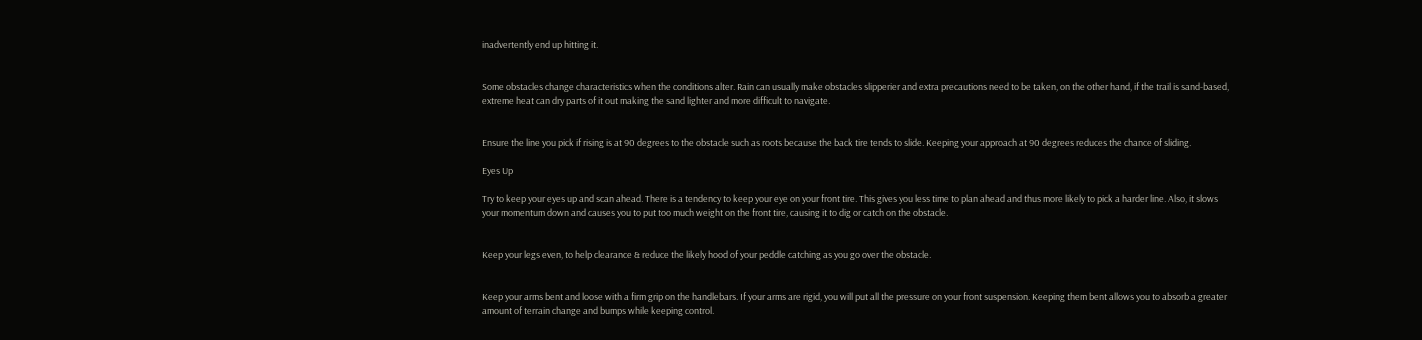inadvertently end up hitting it.


Some obstacles change characteristics when the conditions alter. Rain can usually make obstacles slipperier and extra precautions need to be taken, on the other hand, if the trail is sand-based, extreme heat can dry parts of it out making the sand lighter and more difficult to navigate.


Ensure the line you pick if rising is at 90 degrees to the obstacle such as roots because the back tire tends to slide. Keeping your approach at 90 degrees reduces the chance of sliding.

Eyes Up

Try to keep your eyes up and scan ahead. There is a tendency to keep your eye on your front tire. This gives you less time to plan ahead and thus more likely to pick a harder line. Also, it slows your momentum down and causes you to put too much weight on the front tire, causing it to dig or catch on the obstacle.


Keep your legs even, to help clearance & reduce the likely hood of your peddle catching as you go over the obstacle.


Keep your arms bent and loose with a firm grip on the handlebars. If your arms are rigid, you will put all the pressure on your front suspension. Keeping them bent allows you to absorb a greater amount of terrain change and bumps while keeping control.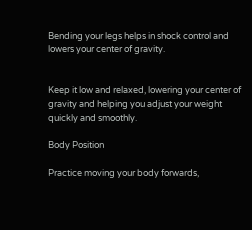Bending your legs helps in shock control and lowers your center of gravity.


Keep it low and relaxed, lowering your center of gravity and helping you adjust your weight quickly and smoothly.

Body Position

Practice moving your body forwards,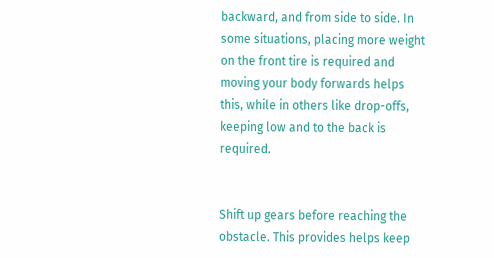backward, and from side to side. In some situations, placing more weight on the front tire is required and moving your body forwards helps this, while in others like drop-offs, keeping low and to the back is required.


Shift up gears before reaching the obstacle. This provides helps keep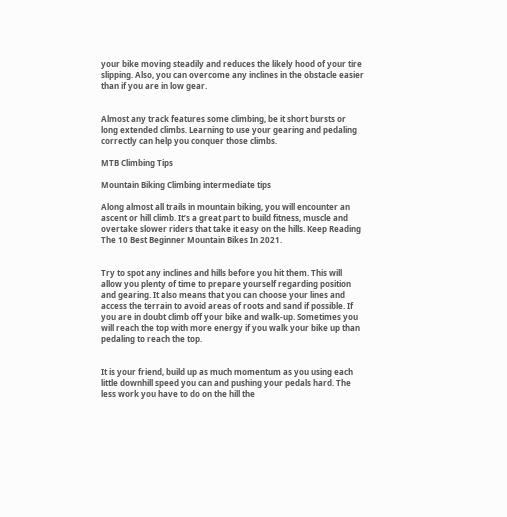your bike moving steadily and reduces the likely hood of your tire slipping. Also, you can overcome any inclines in the obstacle easier than if you are in low gear.


Almost any track features some climbing, be it short bursts or long extended climbs. Learning to use your gearing and pedaling correctly can help you conquer those climbs.

MTB Climbing Tips

Mountain Biking Climbing intermediate tips

Along almost all trails in mountain biking, you will encounter an ascent or hill climb. It’s a great part to build fitness, muscle and overtake slower riders that take it easy on the hills. Keep Reading The 10 Best Beginner Mountain Bikes In 2021.


Try to spot any inclines and hills before you hit them. This will allow you plenty of time to prepare yourself regarding position and gearing. It also means that you can choose your lines and access the terrain to avoid areas of roots and sand if possible. If you are in doubt climb off your bike and walk-up. Sometimes you will reach the top with more energy if you walk your bike up than pedaling to reach the top.


It is your friend, build up as much momentum as you using each little downhill speed you can and pushing your pedals hard. The less work you have to do on the hill the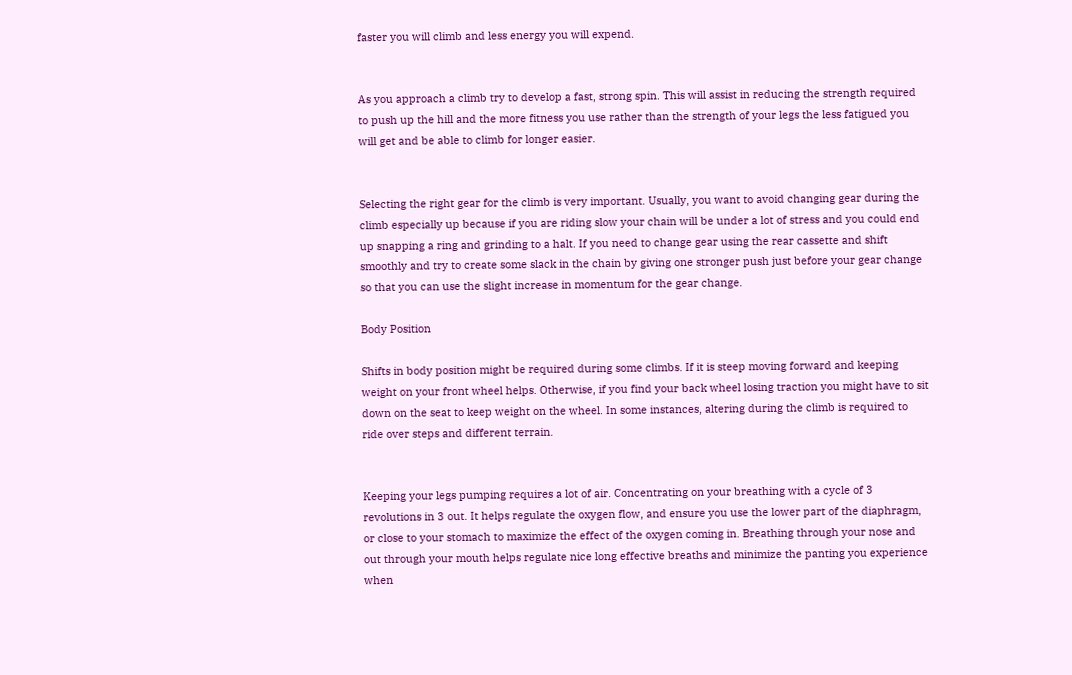faster you will climb and less energy you will expend.


As you approach a climb try to develop a fast, strong spin. This will assist in reducing the strength required to push up the hill and the more fitness you use rather than the strength of your legs the less fatigued you will get and be able to climb for longer easier.


Selecting the right gear for the climb is very important. Usually, you want to avoid changing gear during the climb especially up because if you are riding slow your chain will be under a lot of stress and you could end up snapping a ring and grinding to a halt. If you need to change gear using the rear cassette and shift smoothly and try to create some slack in the chain by giving one stronger push just before your gear change so that you can use the slight increase in momentum for the gear change.

Body Position

Shifts in body position might be required during some climbs. If it is steep moving forward and keeping weight on your front wheel helps. Otherwise, if you find your back wheel losing traction you might have to sit down on the seat to keep weight on the wheel. In some instances, altering during the climb is required to ride over steps and different terrain.


Keeping your legs pumping requires a lot of air. Concentrating on your breathing with a cycle of 3 revolutions in 3 out. It helps regulate the oxygen flow, and ensure you use the lower part of the diaphragm, or close to your stomach to maximize the effect of the oxygen coming in. Breathing through your nose and out through your mouth helps regulate nice long effective breaths and minimize the panting you experience when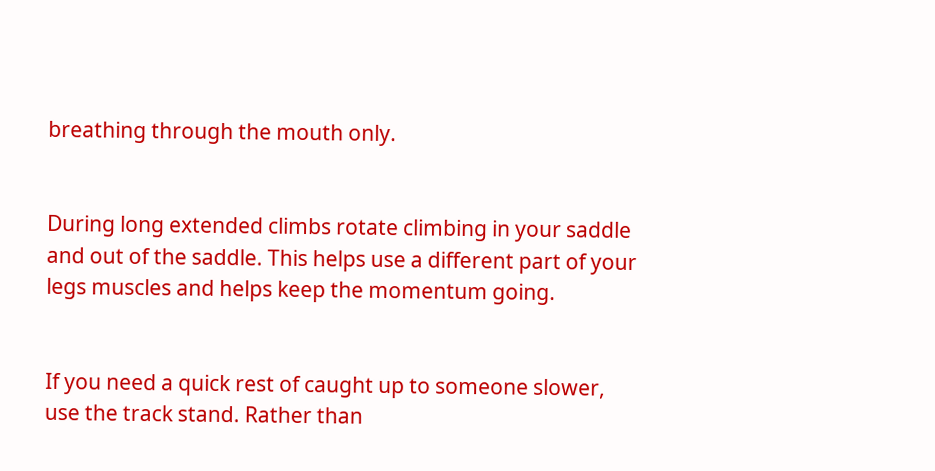breathing through the mouth only.


During long extended climbs rotate climbing in your saddle and out of the saddle. This helps use a different part of your legs muscles and helps keep the momentum going.


If you need a quick rest of caught up to someone slower, use the track stand. Rather than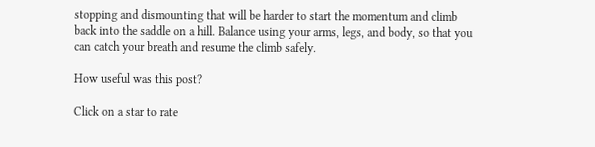stopping and dismounting that will be harder to start the momentum and climb back into the saddle on a hill. Balance using your arms, legs, and body, so that you can catch your breath and resume the climb safely.

How useful was this post?

Click on a star to rate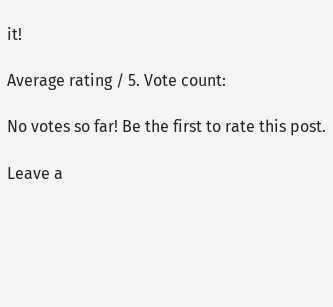it!

Average rating / 5. Vote count:

No votes so far! Be the first to rate this post.

Leave a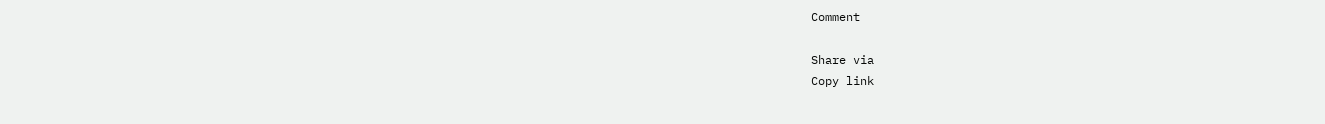Comment

Share via
Copy link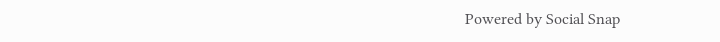Powered by Social Snap